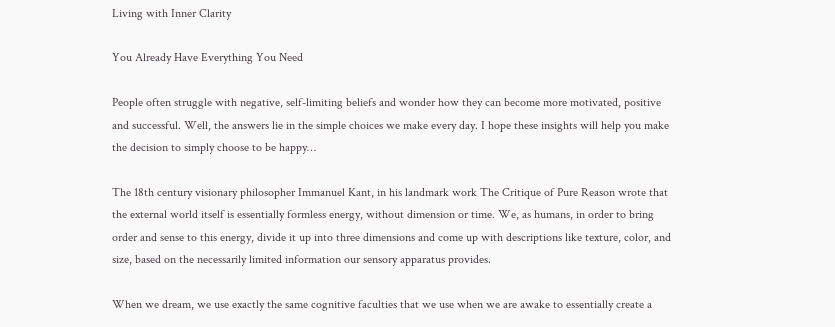Living with Inner Clarity

You Already Have Everything You Need

People often struggle with negative, self-limiting beliefs and wonder how they can become more motivated, positive and successful. Well, the answers lie in the simple choices we make every day. I hope these insights will help you make the decision to simply choose to be happy…

The 18th century visionary philosopher Immanuel Kant, in his landmark work The Critique of Pure Reason wrote that the external world itself is essentially formless energy, without dimension or time. We, as humans, in order to bring order and sense to this energy, divide it up into three dimensions and come up with descriptions like texture, color, and size, based on the necessarily limited information our sensory apparatus provides.

When we dream, we use exactly the same cognitive faculties that we use when we are awake to essentially create a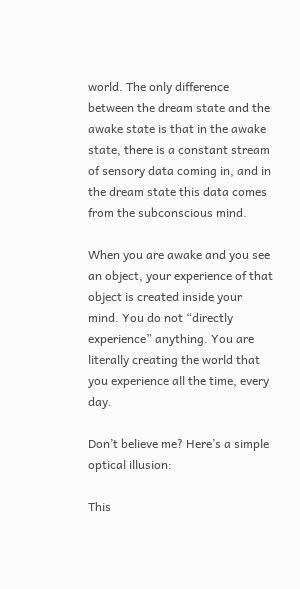world. The only difference between the dream state and the awake state is that in the awake state, there is a constant stream of sensory data coming in, and in the dream state this data comes from the subconscious mind.

When you are awake and you see an object, your experience of that object is created inside your mind. You do not “directly experience” anything. You are literally creating the world that you experience all the time, every day.

Don’t believe me? Here’s a simple optical illusion:

This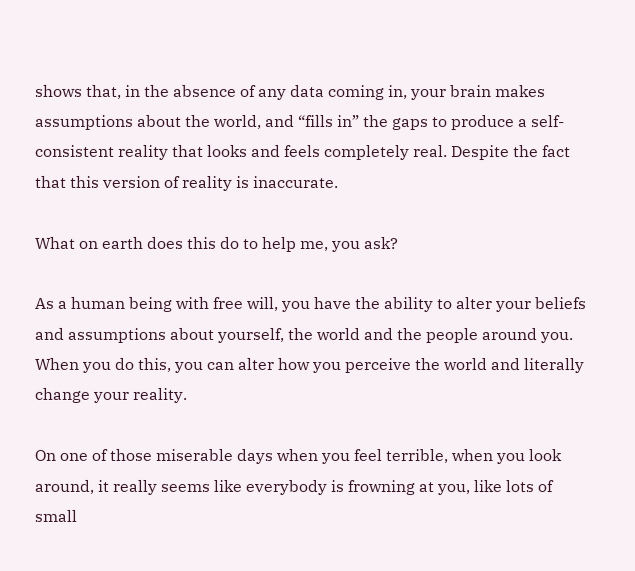shows that, in the absence of any data coming in, your brain makes assumptions about the world, and “fills in” the gaps to produce a self-consistent reality that looks and feels completely real. Despite the fact that this version of reality is inaccurate.

What on earth does this do to help me, you ask?

As a human being with free will, you have the ability to alter your beliefs and assumptions about yourself, the world and the people around you. When you do this, you can alter how you perceive the world and literally change your reality.

On one of those miserable days when you feel terrible, when you look around, it really seems like everybody is frowning at you, like lots of small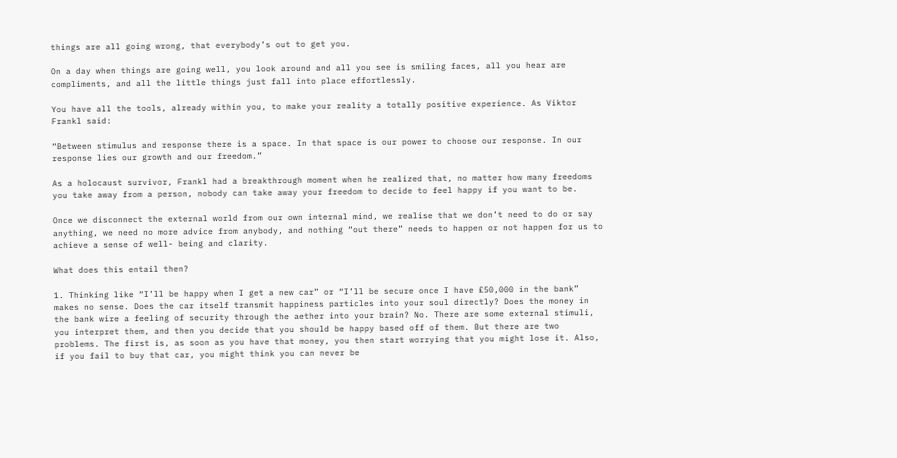things are all going wrong, that everybody’s out to get you.

On a day when things are going well, you look around and all you see is smiling faces, all you hear are compliments, and all the little things just fall into place effortlessly.

You have all the tools, already within you, to make your reality a totally positive experience. As Viktor Frankl said:

“Between stimulus and response there is a space. In that space is our power to choose our response. In our response lies our growth and our freedom.”

As a holocaust survivor, Frankl had a breakthrough moment when he realized that, no matter how many freedoms you take away from a person, nobody can take away your freedom to decide to feel happy if you want to be.

Once we disconnect the external world from our own internal mind, we realise that we don’t need to do or say anything, we need no more advice from anybody, and nothing “out there” needs to happen or not happen for us to achieve a sense of well- being and clarity.

What does this entail then?

1. Thinking like “I’ll be happy when I get a new car” or “I’ll be secure once I have £50,000 in the bank” makes no sense. Does the car itself transmit happiness particles into your soul directly? Does the money in the bank wire a feeling of security through the aether into your brain? No. There are some external stimuli, you interpret them, and then you decide that you should be happy based off of them. But there are two problems. The first is, as soon as you have that money, you then start worrying that you might lose it. Also, if you fail to buy that car, you might think you can never be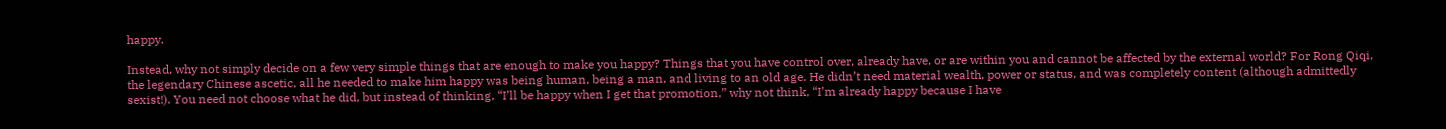happy.

Instead, why not simply decide on a few very simple things that are enough to make you happy? Things that you have control over, already have, or are within you and cannot be affected by the external world? For Rong Qiqi, the legendary Chinese ascetic, all he needed to make him happy was being human, being a man, and living to an old age. He didn’t need material wealth, power or status, and was completely content (although admittedly sexist!). You need not choose what he did, but instead of thinking, “I’ll be happy when I get that promotion,” why not think, “I’m already happy because I have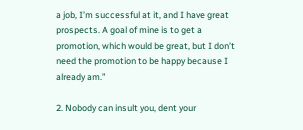a job, I’m successful at it, and I have great prospects. A goal of mine is to get a promotion, which would be great, but I don’t need the promotion to be happy because I already am.”

2. Nobody can insult you, dent your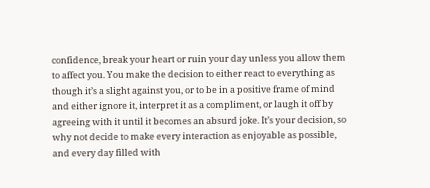confidence, break your heart or ruin your day unless you allow them to affect you. You make the decision to either react to everything as though it’s a slight against you, or to be in a positive frame of mind and either ignore it, interpret it as a compliment, or laugh it off by agreeing with it until it becomes an absurd joke. It’s your decision, so why not decide to make every interaction as enjoyable as possible, and every day filled with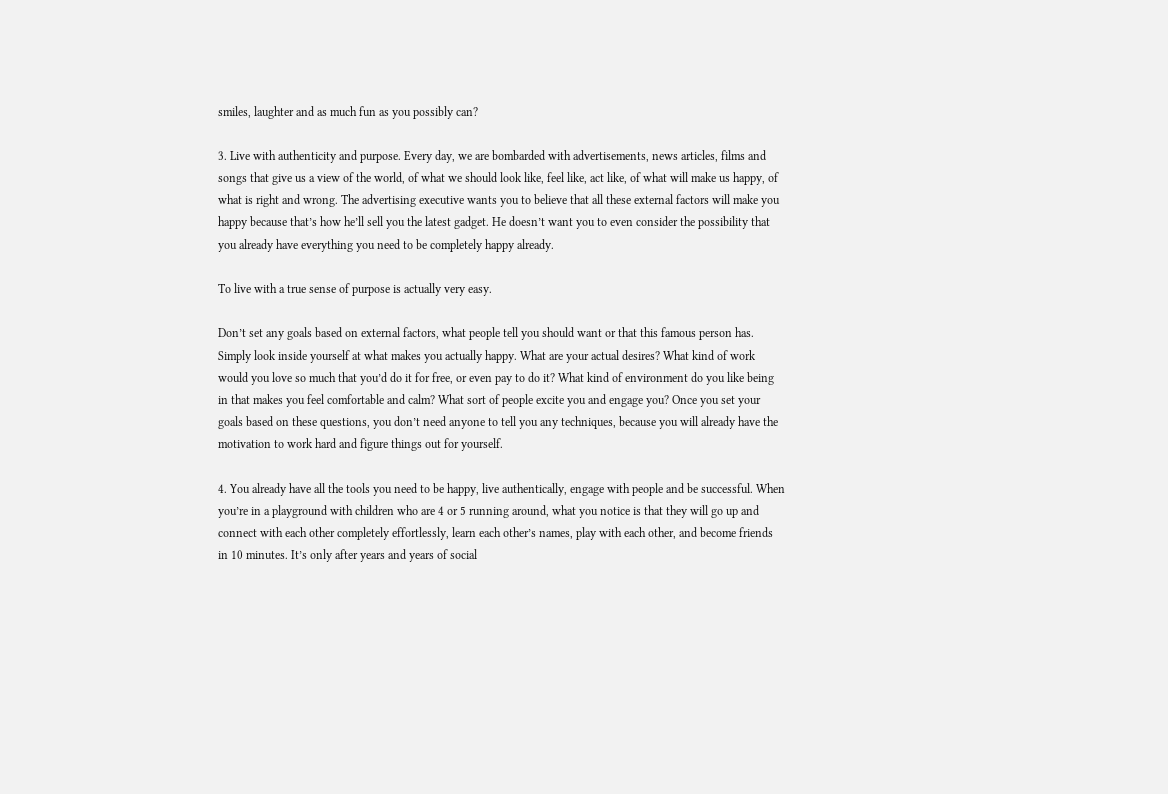smiles, laughter and as much fun as you possibly can?

3. Live with authenticity and purpose. Every day, we are bombarded with advertisements, news articles, films and songs that give us a view of the world, of what we should look like, feel like, act like, of what will make us happy, of what is right and wrong. The advertising executive wants you to believe that all these external factors will make you happy because that’s how he’ll sell you the latest gadget. He doesn’t want you to even consider the possibility that you already have everything you need to be completely happy already.

To live with a true sense of purpose is actually very easy.

Don’t set any goals based on external factors, what people tell you should want or that this famous person has. Simply look inside yourself at what makes you actually happy. What are your actual desires? What kind of work would you love so much that you’d do it for free, or even pay to do it? What kind of environment do you like being in that makes you feel comfortable and calm? What sort of people excite you and engage you? Once you set your goals based on these questions, you don’t need anyone to tell you any techniques, because you will already have the motivation to work hard and figure things out for yourself.

4. You already have all the tools you need to be happy, live authentically, engage with people and be successful. When you’re in a playground with children who are 4 or 5 running around, what you notice is that they will go up and connect with each other completely effortlessly, learn each other’s names, play with each other, and become friends in 10 minutes. It’s only after years and years of social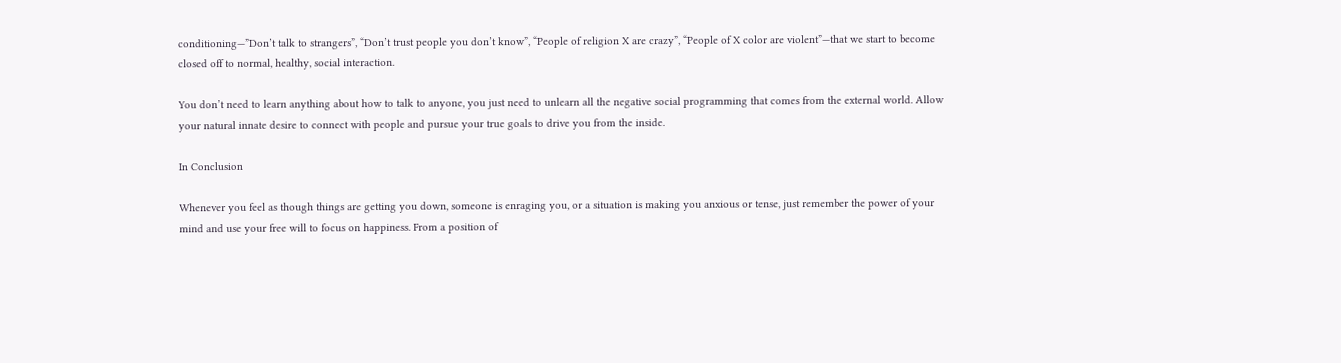conditioning—”Don’t talk to strangers”, “Don’t trust people you don’t know”, “People of religion X are crazy”, “People of X color are violent”—that we start to become closed off to normal, healthy, social interaction.

You don’t need to learn anything about how to talk to anyone, you just need to unlearn all the negative social programming that comes from the external world. Allow your natural innate desire to connect with people and pursue your true goals to drive you from the inside.

In Conclusion

Whenever you feel as though things are getting you down, someone is enraging you, or a situation is making you anxious or tense, just remember the power of your mind and use your free will to focus on happiness. From a position of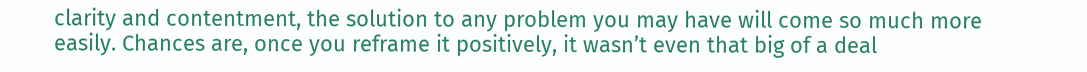clarity and contentment, the solution to any problem you may have will come so much more easily. Chances are, once you reframe it positively, it wasn’t even that big of a deal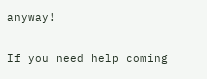anyway!

If you need help coming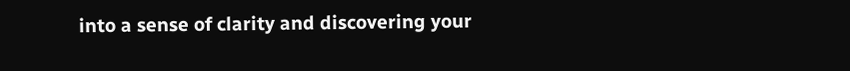into a sense of clarity and discovering your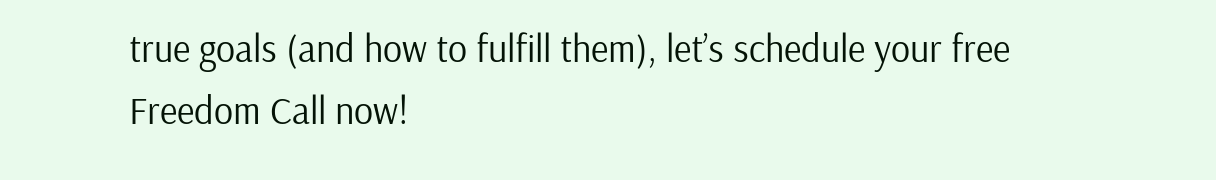true goals (and how to fulfill them), let’s schedule your free Freedom Call now!